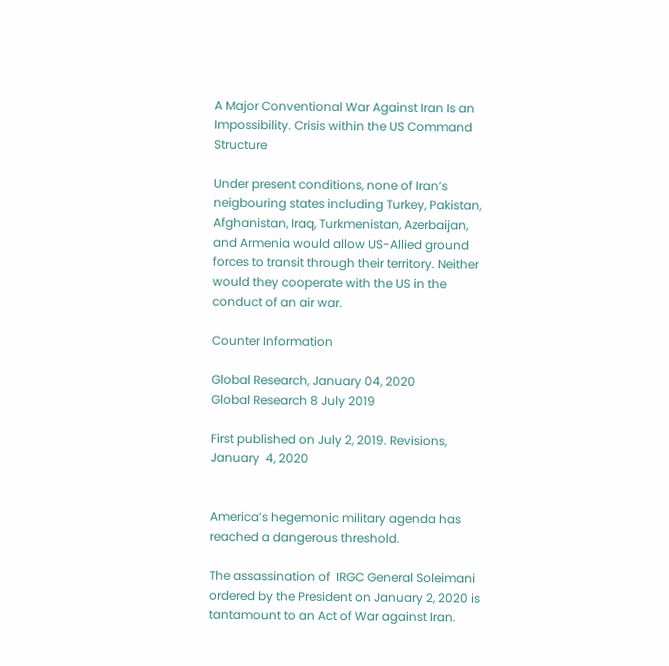A Major Conventional War Against Iran Is an Impossibility. Crisis within the US Command Structure

Under present conditions, none of Iran’s neigbouring states including Turkey, Pakistan, Afghanistan, Iraq, Turkmenistan, Azerbaijan, and Armenia would allow US-Allied ground forces to transit through their territory. Neither would they cooperate with the US in the conduct of an air war.

Counter Information

Global Research, January 04, 2020
Global Research 8 July 2019

First published on July 2, 2019. Revisions, January  4, 2020


America’s hegemonic military agenda has reached a dangerous threshold.

The assassination of  IRGC General Soleimani ordered by the President on January 2, 2020 is tantamount to an Act of War against Iran.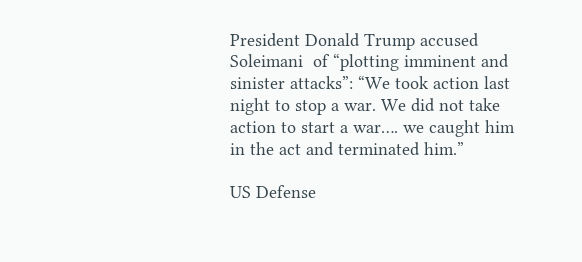President Donald Trump accused Soleimani  of “plotting imminent and sinister attacks”: “We took action last night to stop a war. We did not take action to start a war…. we caught him in the act and terminated him.”

US Defense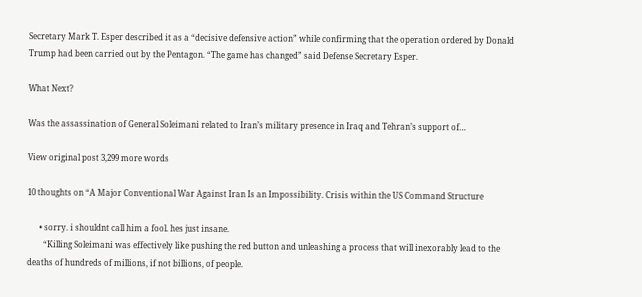Secretary Mark T. Esper described it as a “decisive defensive action” while confirming that the operation ordered by Donald Trump had been carried out by the Pentagon. “The game has changed” said Defense Secretary Esper.

What Next?

Was the assassination of General Soleimani related to Iran’s military presence in Iraq and Tehran’s support of…

View original post 3,299 more words

10 thoughts on “A Major Conventional War Against Iran Is an Impossibility. Crisis within the US Command Structure

      • sorry. i shouldnt call him a fool. hes just insane.
        “Killing Soleimani was effectively like pushing the red button and unleashing a process that will inexorably lead to the deaths of hundreds of millions, if not billions, of people.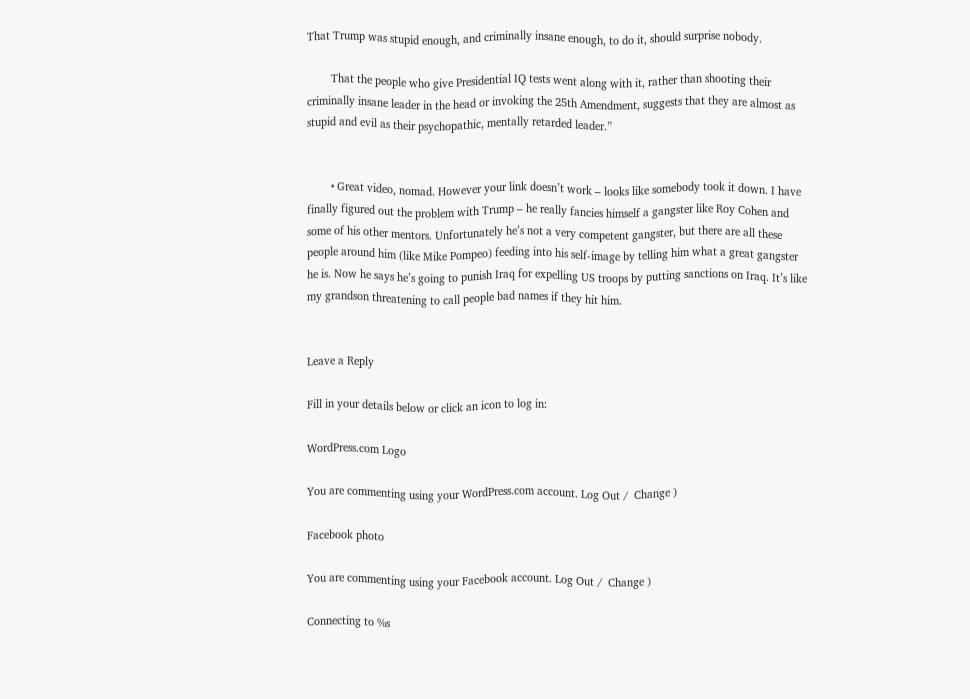That Trump was stupid enough, and criminally insane enough, to do it, should surprise nobody.

        That the people who give Presidential IQ tests went along with it, rather than shooting their criminally insane leader in the head or invoking the 25th Amendment, suggests that they are almost as stupid and evil as their psychopathic, mentally retarded leader.”


        • Great video, nomad. However your link doesn’t work – looks like somebody took it down. I have finally figured out the problem with Trump – he really fancies himself a gangster like Roy Cohen and some of his other mentors. Unfortunately he’s not a very competent gangster, but there are all these people around him (like Mike Pompeo) feeding into his self-image by telling him what a great gangster he is. Now he says he’s going to punish Iraq for expelling US troops by putting sanctions on Iraq. It’s like my grandson threatening to call people bad names if they hit him.


Leave a Reply

Fill in your details below or click an icon to log in:

WordPress.com Logo

You are commenting using your WordPress.com account. Log Out /  Change )

Facebook photo

You are commenting using your Facebook account. Log Out /  Change )

Connecting to %s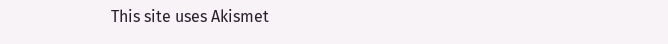This site uses Akismet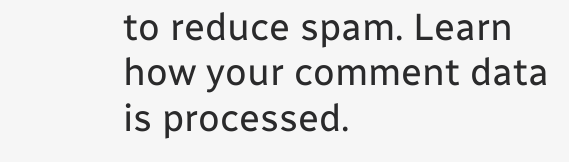to reduce spam. Learn how your comment data is processed.